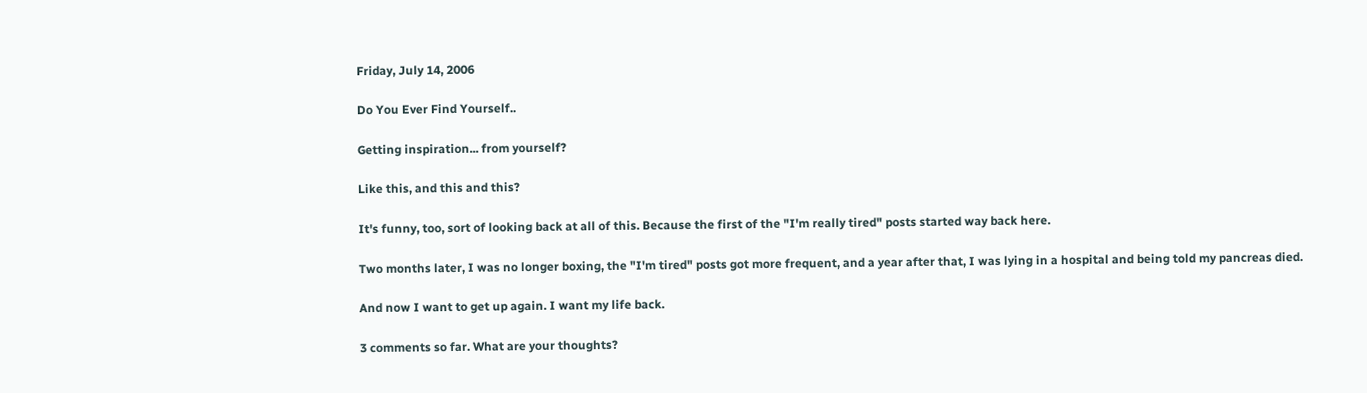Friday, July 14, 2006

Do You Ever Find Yourself..

Getting inspiration... from yourself?

Like this, and this and this?

It's funny, too, sort of looking back at all of this. Because the first of the "I'm really tired" posts started way back here.

Two months later, I was no longer boxing, the "I'm tired" posts got more frequent, and a year after that, I was lying in a hospital and being told my pancreas died.

And now I want to get up again. I want my life back.

3 comments so far. What are your thoughts?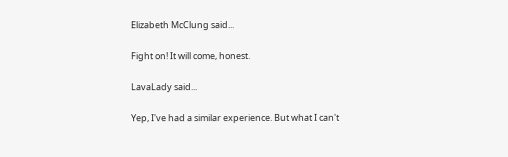Elizabeth McClung said...

Fight on! It will come, honest.

LavaLady said...

Yep, I've had a similar experience. But what I can't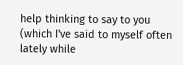help thinking to say to you (which I've said to myself often lately while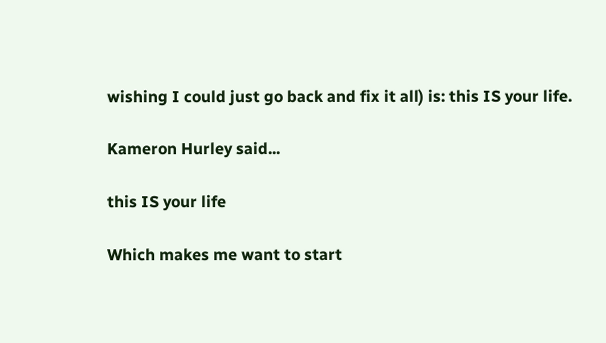wishing I could just go back and fix it all) is: this IS your life.

Kameron Hurley said...

this IS your life

Which makes me want to start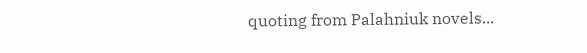quoting from Palahniuk novels...